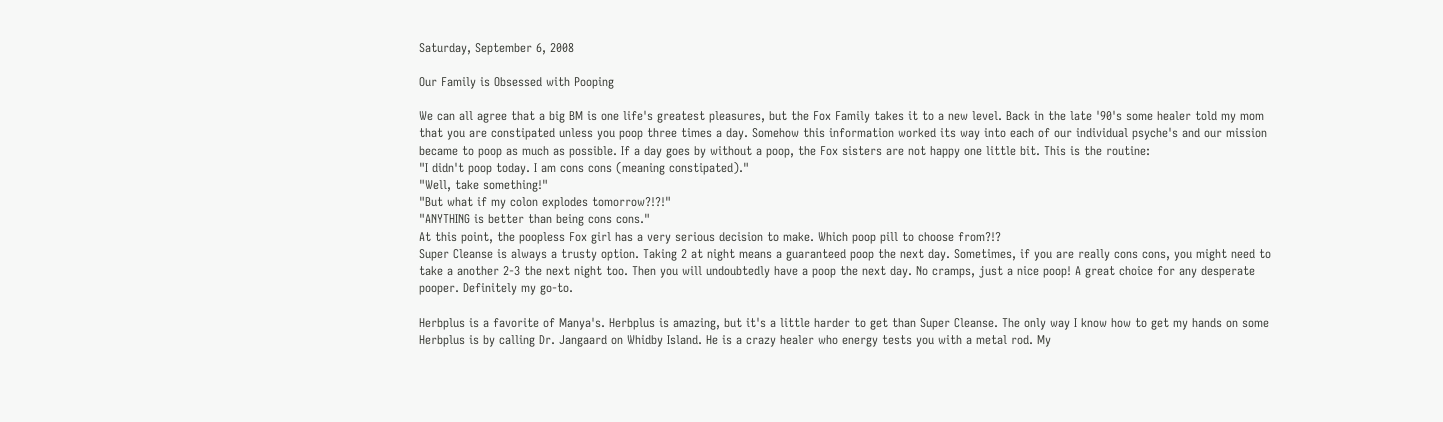Saturday, September 6, 2008

Our Family is Obsessed with Pooping

We can all agree that a big BM is one life's greatest pleasures, but the Fox Family takes it to a new level. Back in the late '90's some healer told my mom that you are constipated unless you poop three times a day. Somehow this information worked its way into each of our individual psyche's and our mission became to poop as much as possible. If a day goes by without a poop, the Fox sisters are not happy one little bit. This is the routine:
"I didn't poop today. I am cons cons (meaning constipated)."
"Well, take something!"
"But what if my colon explodes tomorrow?!?!"
"ANYTHING is better than being cons cons."
At this point, the poopless Fox girl has a very serious decision to make. Which poop pill to choose from?!?
Super Cleanse is always a trusty option. Taking 2 at night means a guaranteed poop the next day. Sometimes, if you are really cons cons, you might need to take a another 2-3 the next night too. Then you will undoubtedly have a poop the next day. No cramps, just a nice poop! A great choice for any desperate pooper. Definitely my go-to.

Herbplus is a favorite of Manya's. Herbplus is amazing, but it's a little harder to get than Super Cleanse. The only way I know how to get my hands on some Herbplus is by calling Dr. Jangaard on Whidby Island. He is a crazy healer who energy tests you with a metal rod. My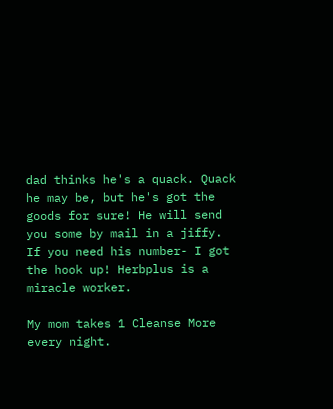dad thinks he's a quack. Quack he may be, but he's got the goods for sure! He will send you some by mail in a jiffy. If you need his number- I got the hook up! Herbplus is a miracle worker.

My mom takes 1 Cleanse More every night.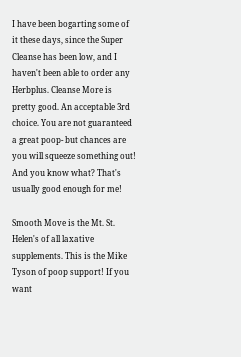I have been bogarting some of it these days, since the Super Cleanse has been low, and I haven't been able to order any Herbplus. Cleanse More is pretty good. An acceptable 3rd choice. You are not guaranteed a great poop- but chances are you will squeeze something out! And you know what? That's usually good enough for me!

Smooth Move is the Mt. St. Helen's of all laxative supplements. This is the Mike Tyson of poop support! If you want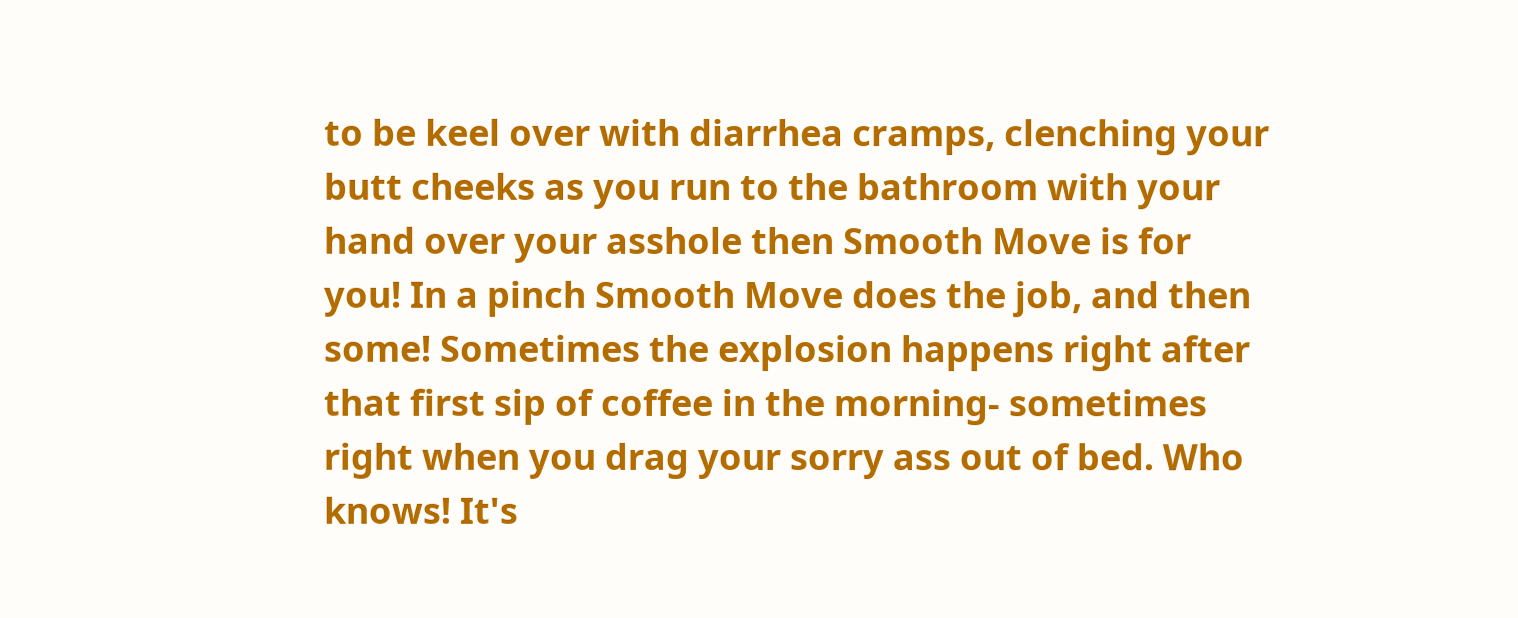to be keel over with diarrhea cramps, clenching your butt cheeks as you run to the bathroom with your hand over your asshole then Smooth Move is for you! In a pinch Smooth Move does the job, and then some! Sometimes the explosion happens right after that first sip of coffee in the morning- sometimes right when you drag your sorry ass out of bed. Who knows! It's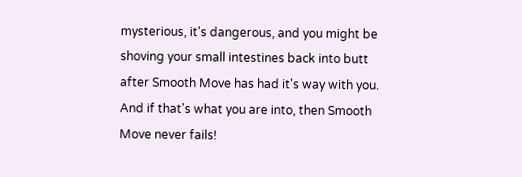mysterious, it's dangerous, and you might be shoving your small intestines back into butt after Smooth Move has had it's way with you. And if that's what you are into, then Smooth Move never fails!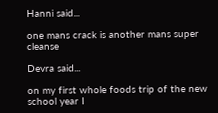Hanni said...

one mans crack is another mans super cleanse

Devra said...

on my first whole foods trip of the new school year I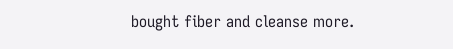bought fiber and cleanse more.